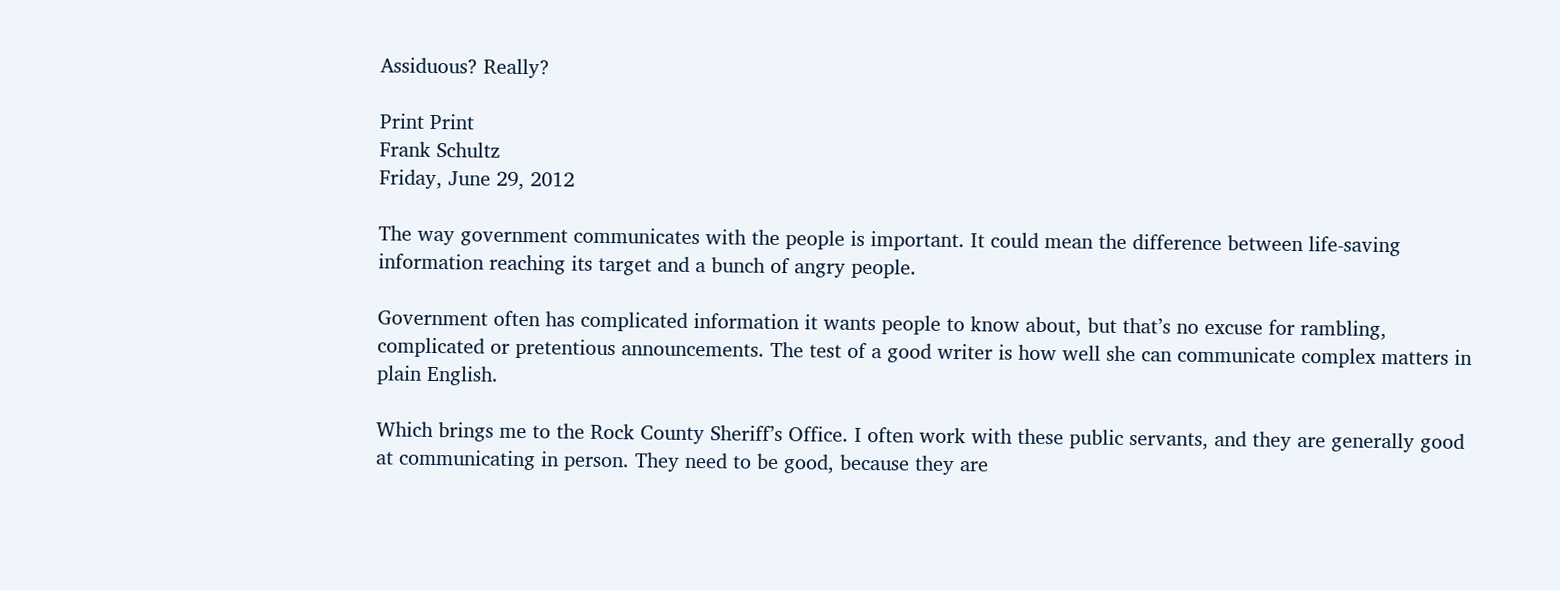Assiduous? Really?

Print Print
Frank Schultz
Friday, June 29, 2012

The way government communicates with the people is important. It could mean the difference between life-saving information reaching its target and a bunch of angry people.

Government often has complicated information it wants people to know about, but that’s no excuse for rambling, complicated or pretentious announcements. The test of a good writer is how well she can communicate complex matters in plain English.

Which brings me to the Rock County Sheriff’s Office. I often work with these public servants, and they are generally good at communicating in person. They need to be good, because they are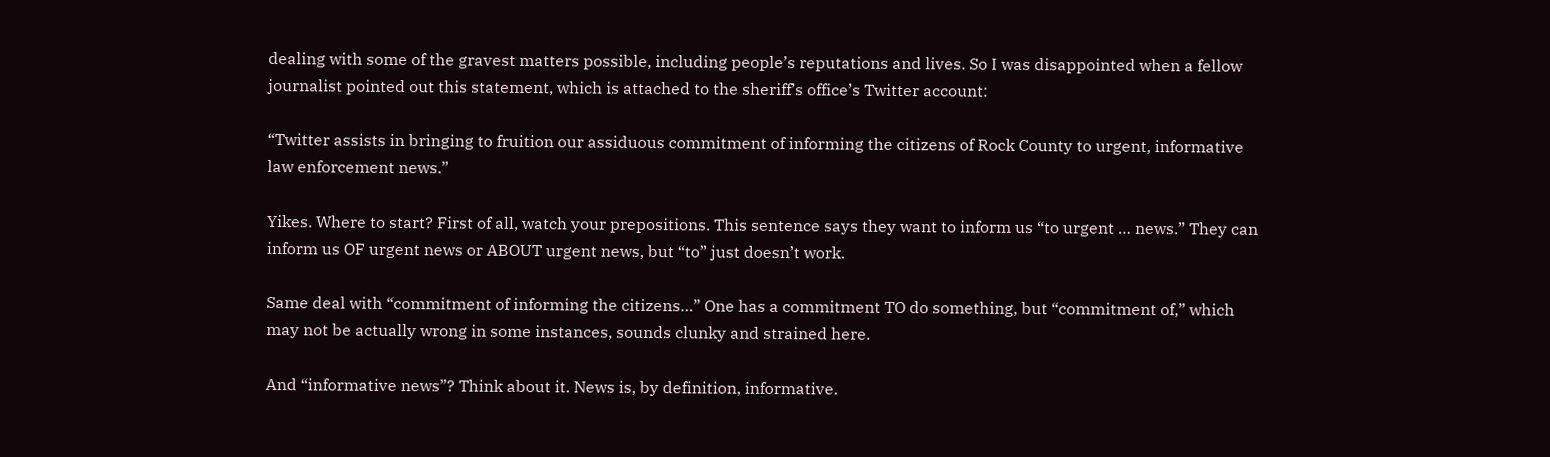dealing with some of the gravest matters possible, including people’s reputations and lives. So I was disappointed when a fellow journalist pointed out this statement, which is attached to the sheriff’s office’s Twitter account:

“Twitter assists in bringing to fruition our assiduous commitment of informing the citizens of Rock County to urgent, informative law enforcement news.”

Yikes. Where to start? First of all, watch your prepositions. This sentence says they want to inform us “to urgent … news.” They can inform us OF urgent news or ABOUT urgent news, but “to” just doesn’t work.

Same deal with “commitment of informing the citizens…” One has a commitment TO do something, but “commitment of,” which may not be actually wrong in some instances, sounds clunky and strained here.

And “informative news”? Think about it. News is, by definition, informative.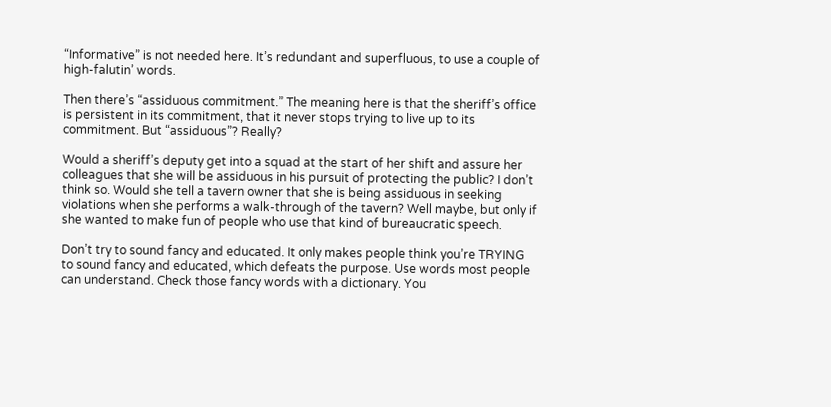“Informative” is not needed here. It’s redundant and superfluous, to use a couple of high-falutin’ words.

Then there’s “assiduous commitment.” The meaning here is that the sheriff’s office is persistent in its commitment, that it never stops trying to live up to its commitment. But “assiduous”? Really?

Would a sheriff’s deputy get into a squad at the start of her shift and assure her colleagues that she will be assiduous in his pursuit of protecting the public? I don’t think so. Would she tell a tavern owner that she is being assiduous in seeking violations when she performs a walk-through of the tavern? Well maybe, but only if she wanted to make fun of people who use that kind of bureaucratic speech.

Don’t try to sound fancy and educated. It only makes people think you’re TRYING to sound fancy and educated, which defeats the purpose. Use words most people can understand. Check those fancy words with a dictionary. You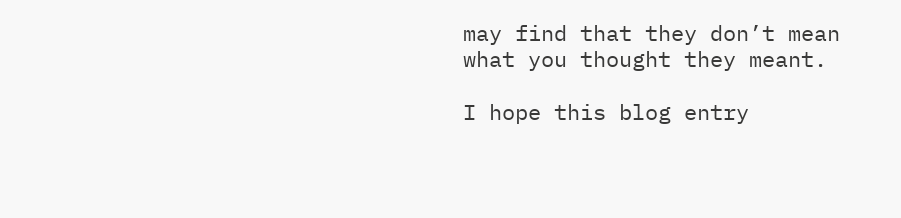may find that they don’t mean what you thought they meant.

I hope this blog entry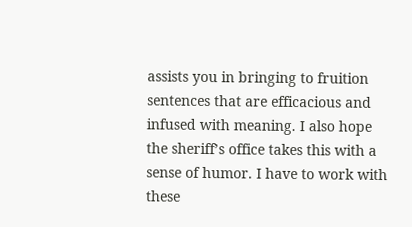assists you in bringing to fruition sentences that are efficacious and infused with meaning. I also hope the sheriff’s office takes this with a sense of humor. I have to work with these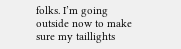folks. I’m going outside now to make sure my taillights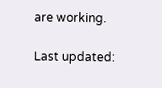are working.

Last updated: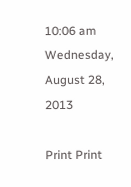10:06 am Wednesday, August 28, 2013

Print Print